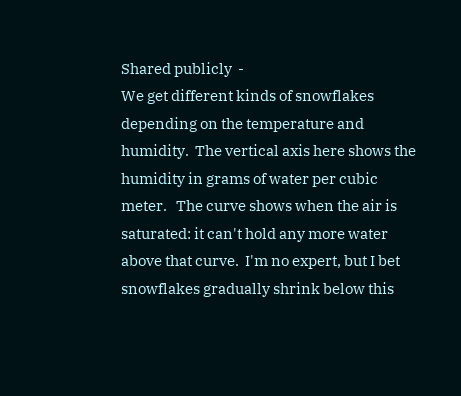Shared publicly  -
We get different kinds of snowflakes depending on the temperature and humidity.  The vertical axis here shows the humidity in grams of water per cubic meter.   The curve shows when the air is saturated: it can't hold any more water above that curve.  I'm no expert, but I bet snowflakes gradually shrink below this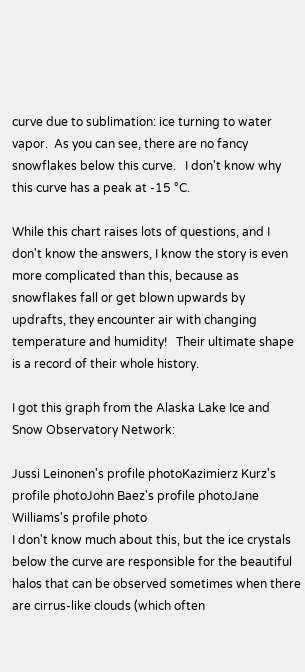curve due to sublimation: ice turning to water vapor.  As you can see, there are no fancy snowflakes below this curve.   I don't know why this curve has a peak at -15 °C.

While this chart raises lots of questions, and I don't know the answers, I know the story is even more complicated than this, because as snowflakes fall or get blown upwards by updrafts, they encounter air with changing temperature and humidity!   Their ultimate shape is a record of their whole history.

I got this graph from the Alaska Lake Ice and Snow Observatory Network:

Jussi Leinonen's profile photoKazimierz Kurz's profile photoJohn Baez's profile photoJane Williams's profile photo
I don't know much about this, but the ice crystals below the curve are responsible for the beautiful halos that can be observed sometimes when there are cirrus-like clouds (which often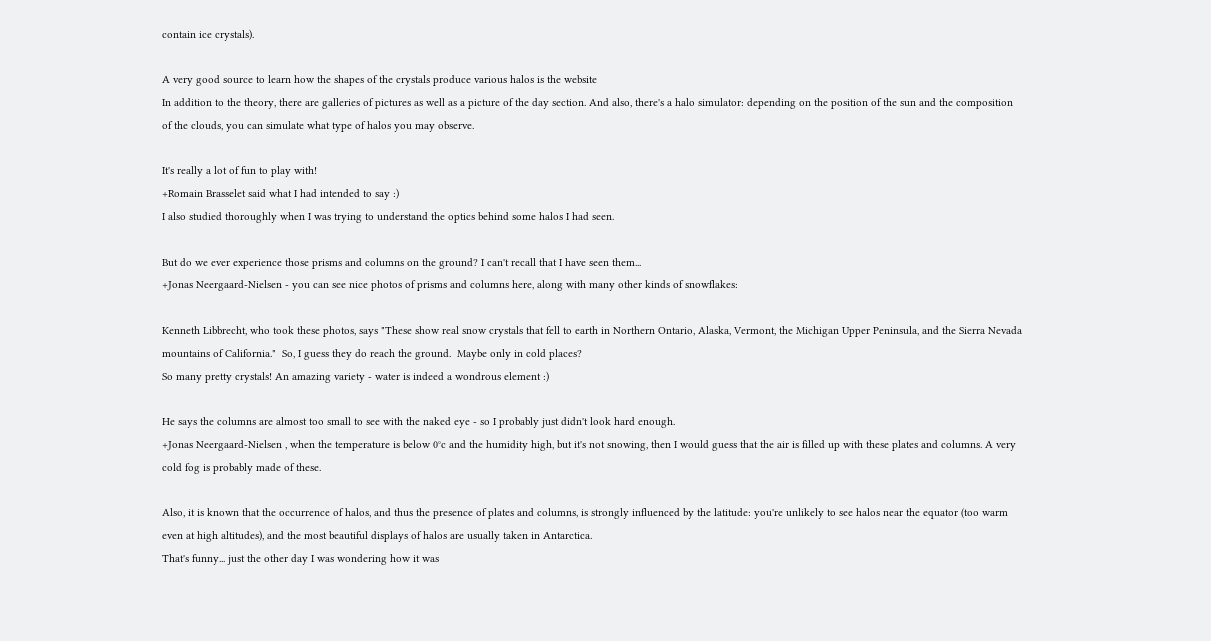contain ice crystals).

A very good source to learn how the shapes of the crystals produce various halos is the website
In addition to the theory, there are galleries of pictures as well as a picture of the day section. And also, there's a halo simulator: depending on the position of the sun and the composition of the clouds, you can simulate what type of halos you may observe.

It's really a lot of fun to play with!
+Romain Brasselet said what I had intended to say :)
I also studied thoroughly when I was trying to understand the optics behind some halos I had seen.

But do we ever experience those prisms and columns on the ground? I can't recall that I have seen them...
+Jonas Neergaard-Nielsen - you can see nice photos of prisms and columns here, along with many other kinds of snowflakes:

Kenneth Libbrecht, who took these photos, says "These show real snow crystals that fell to earth in Northern Ontario, Alaska, Vermont, the Michigan Upper Peninsula, and the Sierra Nevada mountains of California."  So, I guess they do reach the ground.  Maybe only in cold places?
So many pretty crystals! An amazing variety - water is indeed a wondrous element :)

He says the columns are almost too small to see with the naked eye - so I probably just didn't look hard enough.
+Jonas Neergaard-Nielsen , when the temperature is below 0°c and the humidity high, but it's not snowing, then I would guess that the air is filled up with these plates and columns. A very cold fog is probably made of these.

Also, it is known that the occurrence of halos, and thus the presence of plates and columns, is strongly influenced by the latitude: you're unlikely to see halos near the equator (too warm even at high altitudes), and the most beautiful displays of halos are usually taken in Antarctica.
That's funny... just the other day I was wondering how it was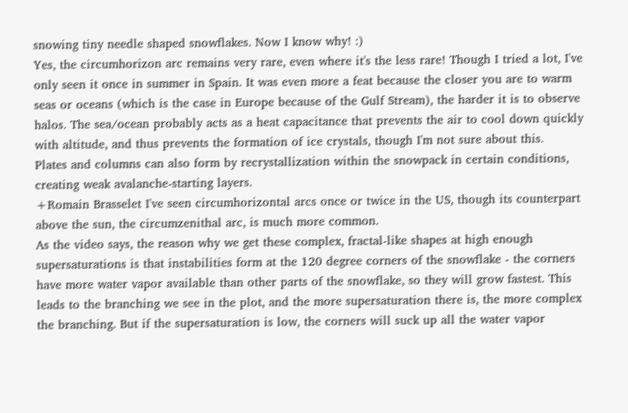snowing tiny needle shaped snowflakes. Now I know why! :)
Yes, the circumhorizon arc remains very rare, even where it's the less rare! Though I tried a lot, I've only seen it once in summer in Spain. It was even more a feat because the closer you are to warm seas or oceans (which is the case in Europe because of the Gulf Stream), the harder it is to observe halos. The sea/ocean probably acts as a heat capacitance that prevents the air to cool down quickly with altitude, and thus prevents the formation of ice crystals, though I'm not sure about this.
Plates and columns can also form by recrystallization within the snowpack in certain conditions, creating weak avalanche-starting layers.
+Romain Brasselet I've seen circumhorizontal arcs once or twice in the US, though its counterpart above the sun, the circumzenithal arc, is much more common.
As the video says, the reason why we get these complex, fractal-like shapes at high enough supersaturations is that instabilities form at the 120 degree corners of the snowflake - the corners have more water vapor available than other parts of the snowflake, so they will grow fastest. This leads to the branching we see in the plot, and the more supersaturation there is, the more complex the branching. But if the supersaturation is low, the corners will suck up all the water vapor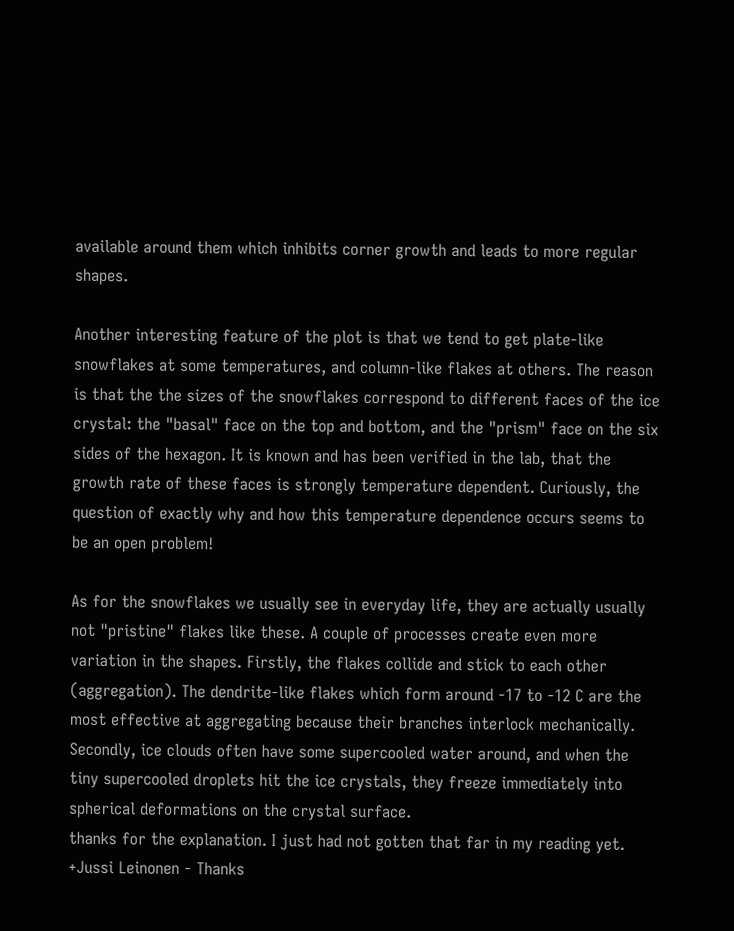available around them which inhibits corner growth and leads to more regular shapes.

Another interesting feature of the plot is that we tend to get plate-like snowflakes at some temperatures, and column-like flakes at others. The reason is that the the sizes of the snowflakes correspond to different faces of the ice crystal: the "basal" face on the top and bottom, and the "prism" face on the six sides of the hexagon. It is known and has been verified in the lab, that the growth rate of these faces is strongly temperature dependent. Curiously, the question of exactly why and how this temperature dependence occurs seems to be an open problem!

As for the snowflakes we usually see in everyday life, they are actually usually not "pristine" flakes like these. A couple of processes create even more variation in the shapes. Firstly, the flakes collide and stick to each other (aggregation). The dendrite-like flakes which form around -17 to -12 C are the most effective at aggregating because their branches interlock mechanically. Secondly, ice clouds often have some supercooled water around, and when the tiny supercooled droplets hit the ice crystals, they freeze immediately into spherical deformations on the crystal surface.
thanks for the explanation. I just had not gotten that far in my reading yet.
+Jussi Leinonen - Thanks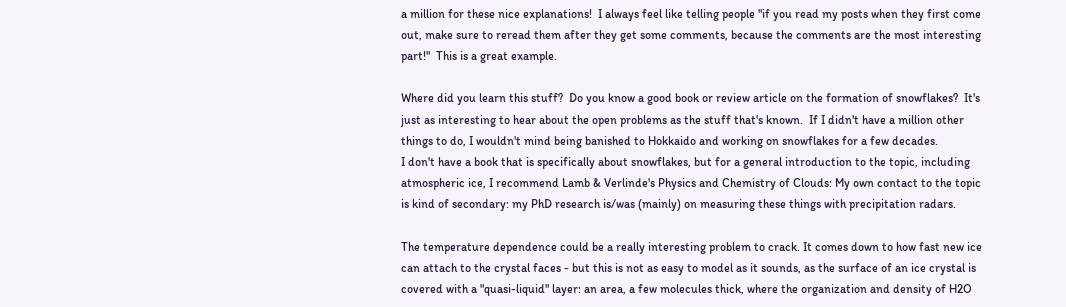a million for these nice explanations!  I always feel like telling people "if you read my posts when they first come out, make sure to reread them after they get some comments, because the comments are the most interesting part!"  This is a great example.

Where did you learn this stuff?  Do you know a good book or review article on the formation of snowflakes?  It's just as interesting to hear about the open problems as the stuff that's known.  If I didn't have a million other things to do, I wouldn't mind being banished to Hokkaido and working on snowflakes for a few decades.
I don't have a book that is specifically about snowflakes, but for a general introduction to the topic, including atmospheric ice, I recommend Lamb & Verlinde's Physics and Chemistry of Clouds: My own contact to the topic is kind of secondary: my PhD research is/was (mainly) on measuring these things with precipitation radars.

The temperature dependence could be a really interesting problem to crack. It comes down to how fast new ice can attach to the crystal faces - but this is not as easy to model as it sounds, as the surface of an ice crystal is covered with a "quasi-liquid" layer: an area, a few molecules thick, where the organization and density of H2O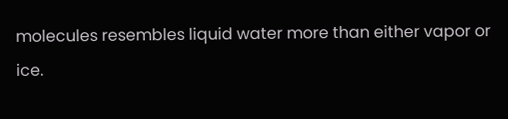molecules resembles liquid water more than either vapor or ice.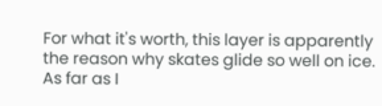For what it's worth, this layer is apparently the reason why skates glide so well on ice. As far as I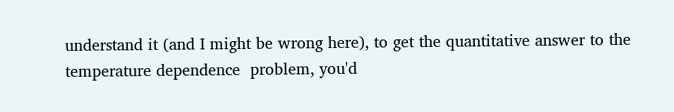understand it (and I might be wrong here), to get the quantitative answer to the temperature dependence  problem, you'd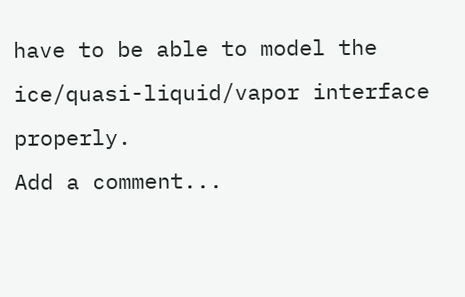have to be able to model the ice/quasi-liquid/vapor interface properly.
Add a comment...